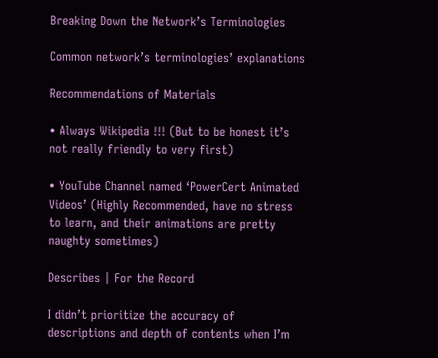Breaking Down the Network’s Terminologies

Common network’s terminologies’ explanations

Recommendations of Materials

• Always Wikipedia !!! (But to be honest it’s not really friendly to very first)

• YouTube Channel named ‘PowerCert Animated Videos’ (Highly Recommended, have no stress to learn, and their animations are pretty naughty sometimes)

Describes | For the Record

I didn’t prioritize the accuracy of descriptions and depth of contents when I’m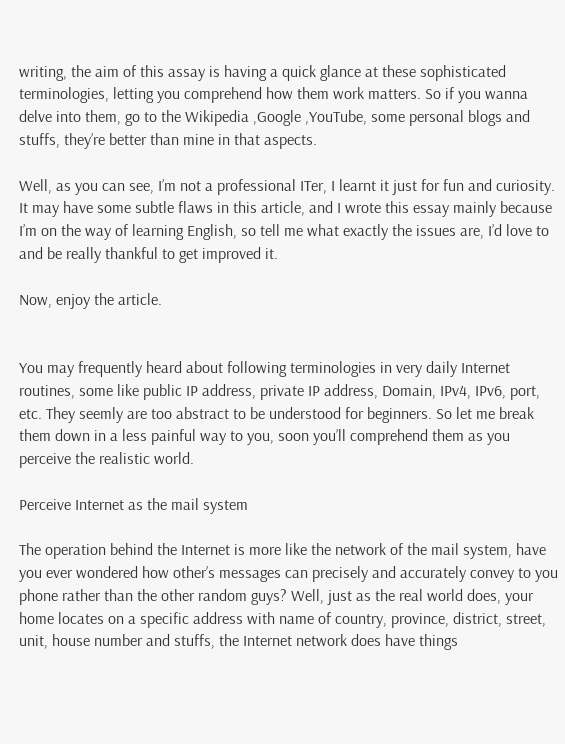writing, the aim of this assay is having a quick glance at these sophisticated terminologies, letting you comprehend how them work matters. So if you wanna delve into them, go to the Wikipedia ,Google ,YouTube, some personal blogs and stuffs, they’re better than mine in that aspects.

Well, as you can see, I’m not a professional ITer, I learnt it just for fun and curiosity. It may have some subtle flaws in this article, and I wrote this essay mainly because I’m on the way of learning English, so tell me what exactly the issues are, I’d love to and be really thankful to get improved it.

Now, enjoy the article.


You may frequently heard about following terminologies in very daily Internet routines, some like public IP address, private IP address, Domain, IPv4, IPv6, port, etc. They seemly are too abstract to be understood for beginners. So let me break them down in a less painful way to you, soon you’ll comprehend them as you perceive the realistic world.

Perceive Internet as the mail system

The operation behind the Internet is more like the network of the mail system, have you ever wondered how other’s messages can precisely and accurately convey to you phone rather than the other random guys? Well, just as the real world does, your home locates on a specific address with name of country, province, district, street, unit, house number and stuffs, the Internet network does have things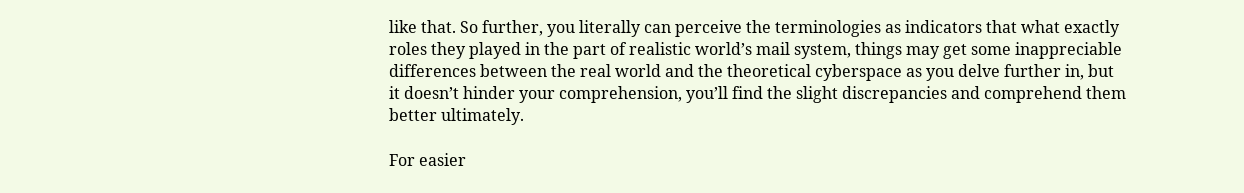like that. So further, you literally can perceive the terminologies as indicators that what exactly roles they played in the part of realistic world’s mail system, things may get some inappreciable differences between the real world and the theoretical cyberspace as you delve further in, but it doesn’t hinder your comprehension, you’ll find the slight discrepancies and comprehend them better ultimately.

For easier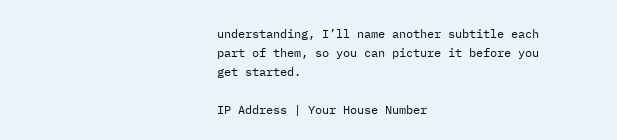understanding, I’ll name another subtitle each part of them, so you can picture it before you get started.

IP Address | Your House Number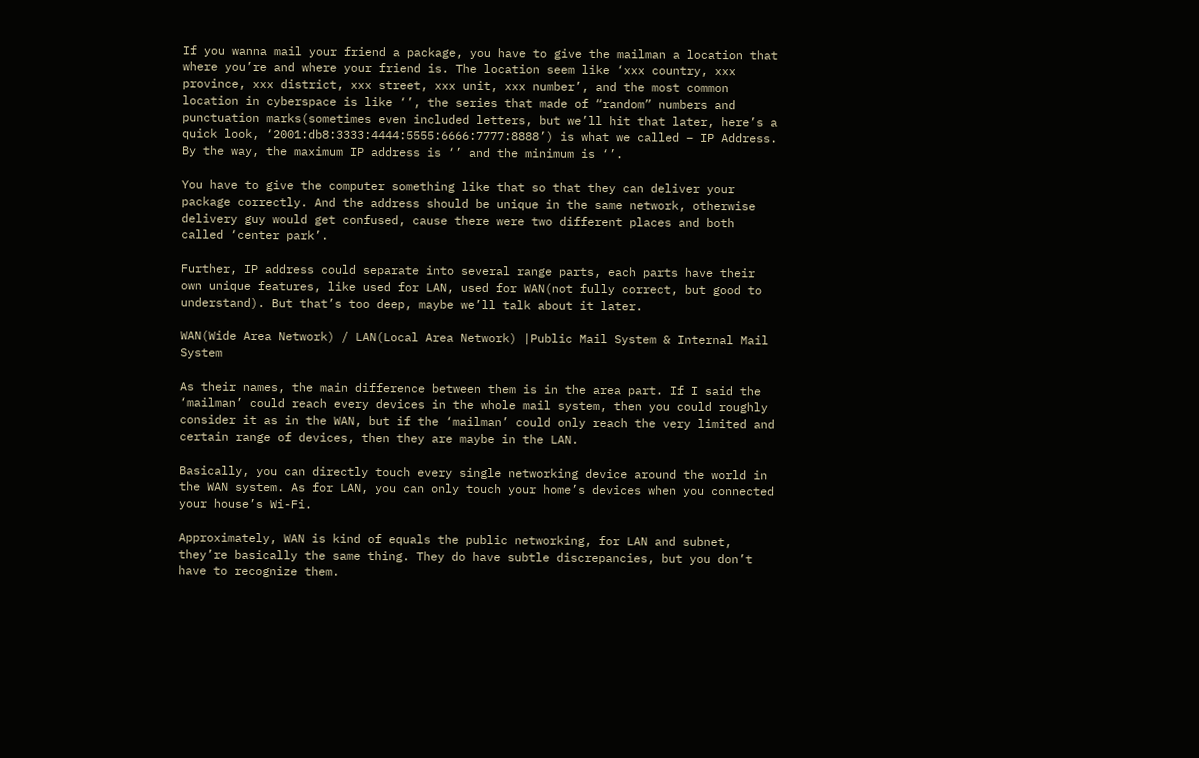If you wanna mail your friend a package, you have to give the mailman a location that where you’re and where your friend is. The location seem like ‘xxx country, xxx province, xxx district, xxx street, xxx unit, xxx number’, and the most common location in cyberspace is like ‘’, the series that made of “random” numbers and punctuation marks(sometimes even included letters, but we’ll hit that later, here’s a quick look, ‘2001:db8:3333:4444:5555:6666:7777:8888’) is what we called – IP Address. By the way, the maximum IP address is ‘’ and the minimum is ‘’.

You have to give the computer something like that so that they can deliver your package correctly. And the address should be unique in the same network, otherwise delivery guy would get confused, cause there were two different places and both called ‘center park’.

Further, IP address could separate into several range parts, each parts have their own unique features, like used for LAN, used for WAN(not fully correct, but good to understand). But that’s too deep, maybe we’ll talk about it later.

WAN(Wide Area Network) / LAN(Local Area Network) |Public Mail System & Internal Mail System

As their names, the main difference between them is in the area part. If I said the ‘mailman’ could reach every devices in the whole mail system, then you could roughly consider it as in the WAN, but if the ‘mailman’ could only reach the very limited and certain range of devices, then they are maybe in the LAN.

Basically, you can directly touch every single networking device around the world in the WAN system. As for LAN, you can only touch your home’s devices when you connected your house’s Wi-Fi.

Approximately, WAN is kind of equals the public networking, for LAN and subnet, they’re basically the same thing. They do have subtle discrepancies, but you don’t have to recognize them.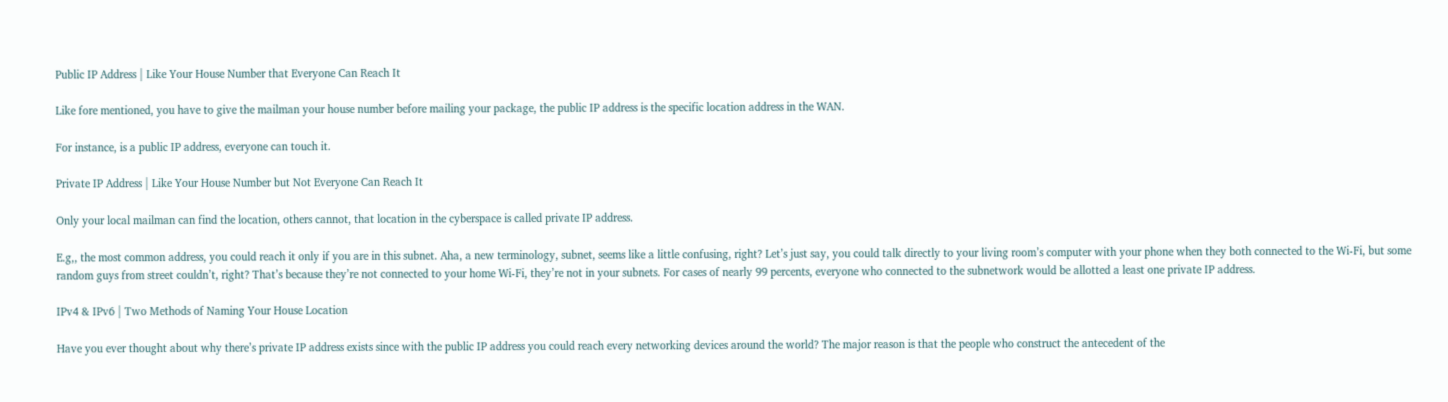Public IP Address | Like Your House Number that Everyone Can Reach It

Like fore mentioned, you have to give the mailman your house number before mailing your package, the public IP address is the specific location address in the WAN.

For instance, is a public IP address, everyone can touch it.

Private IP Address | Like Your House Number but Not Everyone Can Reach It

Only your local mailman can find the location, others cannot, that location in the cyberspace is called private IP address.

E.g,, the most common address, you could reach it only if you are in this subnet. Aha, a new terminology, subnet, seems like a little confusing, right? Let’s just say, you could talk directly to your living room’s computer with your phone when they both connected to the Wi-Fi, but some random guys from street couldn’t, right? That’s because they’re not connected to your home Wi-Fi, they’re not in your subnets. For cases of nearly 99 percents, everyone who connected to the subnetwork would be allotted a least one private IP address.

IPv4 & IPv6 | Two Methods of Naming Your House Location

Have you ever thought about why there’s private IP address exists since with the public IP address you could reach every networking devices around the world? The major reason is that the people who construct the antecedent of the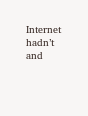Internet hadn’t and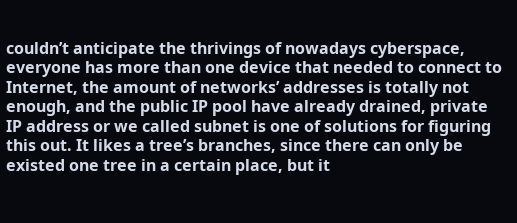couldn’t anticipate the thrivings of nowadays cyberspace, everyone has more than one device that needed to connect to Internet, the amount of networks’ addresses is totally not enough, and the public IP pool have already drained, private IP address or we called subnet is one of solutions for figuring this out. It likes a tree’s branches, since there can only be existed one tree in a certain place, but it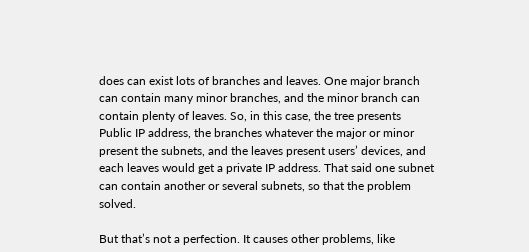does can exist lots of branches and leaves. One major branch can contain many minor branches, and the minor branch can contain plenty of leaves. So, in this case, the tree presents Public IP address, the branches whatever the major or minor present the subnets, and the leaves present users’ devices, and each leaves would get a private IP address. That said one subnet can contain another or several subnets, so that the problem solved.

But that’s not a perfection. It causes other problems, like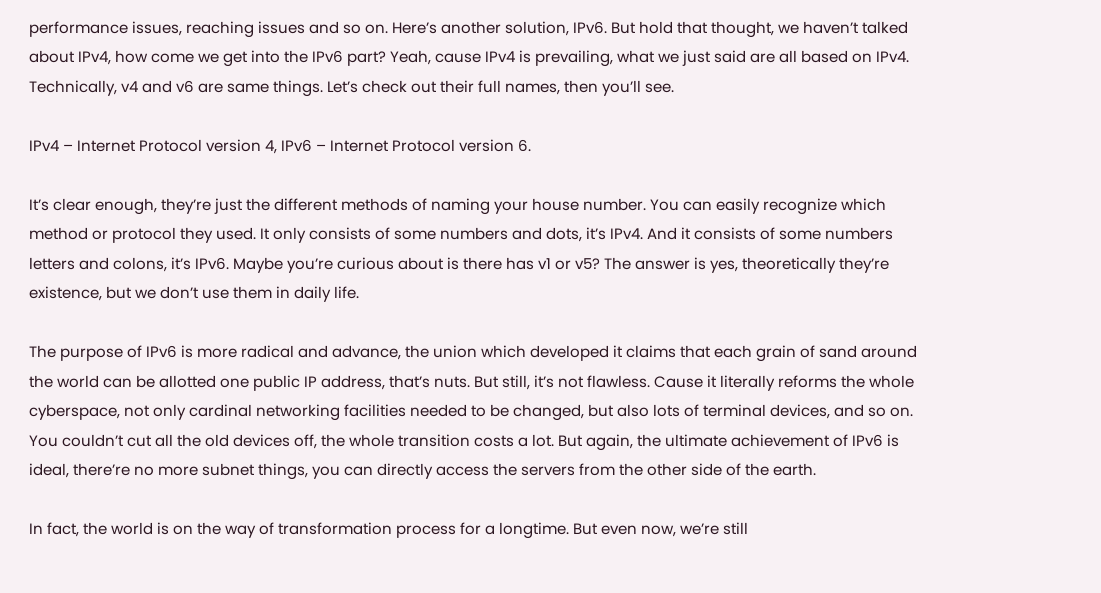performance issues, reaching issues and so on. Here’s another solution, IPv6. But hold that thought, we haven’t talked about IPv4, how come we get into the IPv6 part? Yeah, cause IPv4 is prevailing, what we just said are all based on IPv4. Technically, v4 and v6 are same things. Let’s check out their full names, then you’ll see.

IPv4 – Internet Protocol version 4, IPv6 – Internet Protocol version 6.

It’s clear enough, they’re just the different methods of naming your house number. You can easily recognize which method or protocol they used. It only consists of some numbers and dots, it’s IPv4. And it consists of some numbers letters and colons, it’s IPv6. Maybe you’re curious about is there has v1 or v5? The answer is yes, theoretically they’re existence, but we don’t use them in daily life.

The purpose of IPv6 is more radical and advance, the union which developed it claims that each grain of sand around the world can be allotted one public IP address, that’s nuts. But still, it’s not flawless. Cause it literally reforms the whole cyberspace, not only cardinal networking facilities needed to be changed, but also lots of terminal devices, and so on. You couldn’t cut all the old devices off, the whole transition costs a lot. But again, the ultimate achievement of IPv6 is ideal, there’re no more subnet things, you can directly access the servers from the other side of the earth.

In fact, the world is on the way of transformation process for a longtime. But even now, we’re still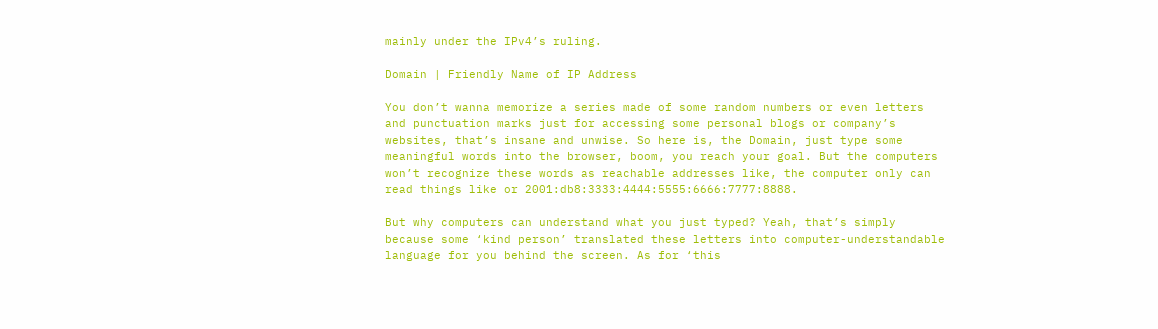mainly under the IPv4’s ruling.

Domain | Friendly Name of IP Address

You don’t wanna memorize a series made of some random numbers or even letters and punctuation marks just for accessing some personal blogs or company’s websites, that’s insane and unwise. So here is, the Domain, just type some meaningful words into the browser, boom, you reach your goal. But the computers won’t recognize these words as reachable addresses like, the computer only can read things like or 2001:db8:3333:4444:5555:6666:7777:8888.

But why computers can understand what you just typed? Yeah, that’s simply because some ‘kind person’ translated these letters into computer-understandable language for you behind the screen. As for ‘this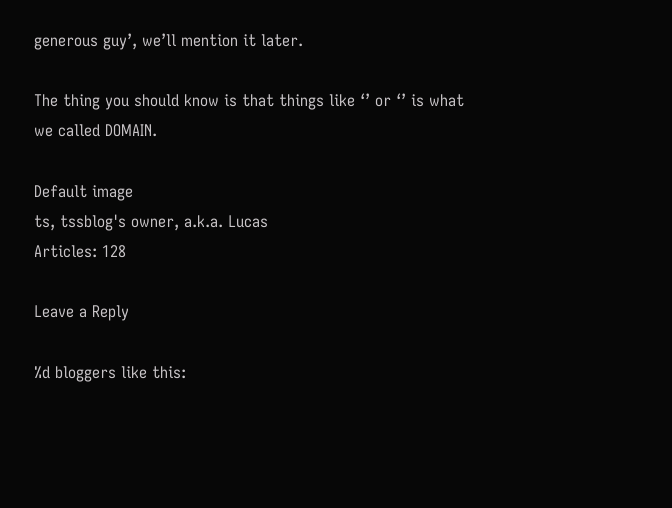generous guy’, we’ll mention it later.

The thing you should know is that things like ‘’ or ‘’ is what we called DOMAIN.

Default image
ts, tssblog's owner, a.k.a. Lucas
Articles: 128

Leave a Reply

%d bloggers like this: